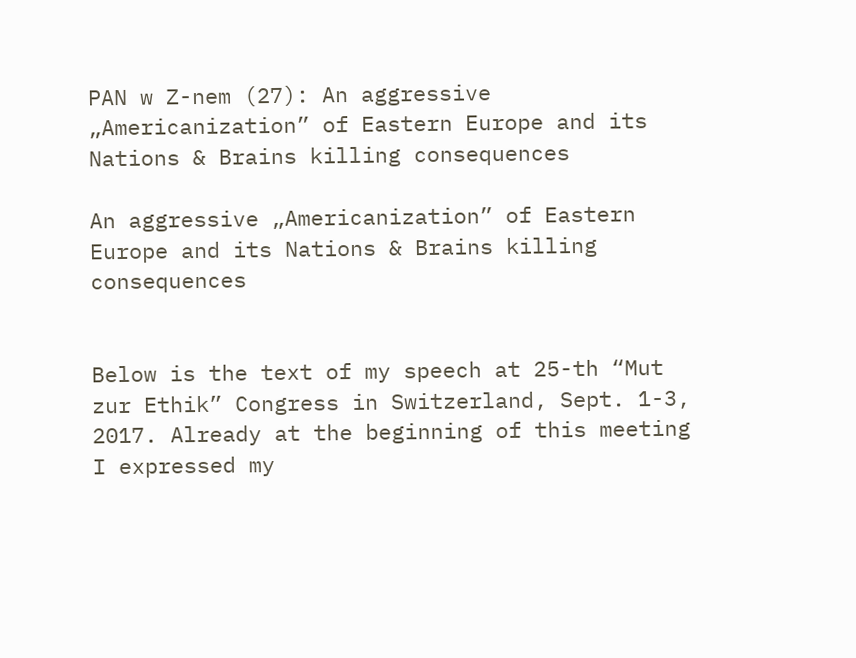PAN w Z-nem (27): An aggressive „Americanization” of Eastern Europe and its Nations & Brains killing consequences

An aggressive „Americanization” of Eastern Europe and its Nations & Brains killing consequences


Below is the text of my speech at 25-th “Mut zur Ethik” Congress in Switzerland, Sept. 1-3, 2017. Already at the beginning of this meeting I expressed my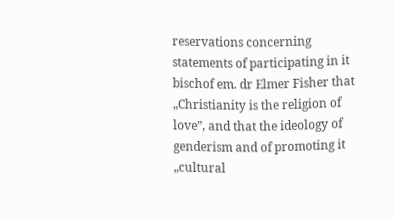reservations concerning statements of participating in it bischof em. dr Elmer Fisher that „Christianity is the religion of love”, and that the ideology of genderism and of promoting it „cultural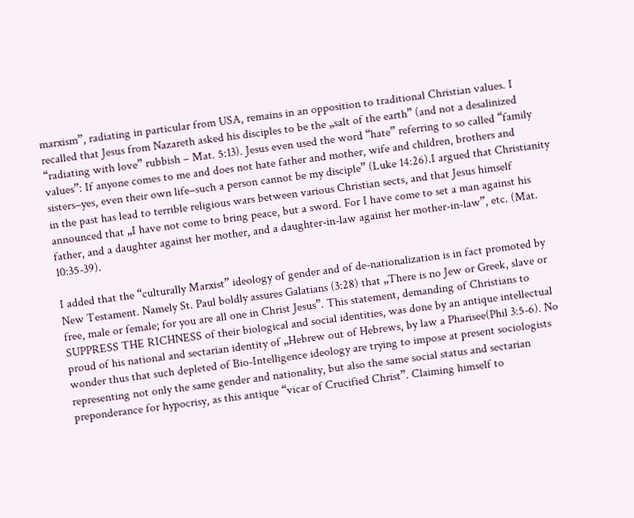marxism”, radiating in particular from USA, remains in an opposition to traditional Christian values. I recalled that Jesus from Nazareth asked his disciples to be the „salt of the earth” (and not a desalinized “radiating with love” rubbish – Mat. 5:13). Jesus even used the word “hate” referring to so called “family values”: If anyone comes to me and does not hate father and mother, wife and children, brothers and sisters–yes, even their own life–such a person cannot be my disciple” (Luke 14:26).I argued that Christianity in the past has lead to terrible religious wars between various Christian sects, and that Jesus himself announced that „I have not come to bring peace, but a sword. For I have come to set a man against his father, and a daughter against her mother, and a daughter-in-law against her mother-in-law”, etc. (Mat. 10:35-39).

I added that the “culturally Marxist” ideology of gender and of de-nationalization is in fact promoted by New Testament. Namely St. Paul boldly assures Galatians (3:28) that „There is no Jew or Greek, slave or free, male or female; for you are all one in Christ Jesus”. This statement, demanding of Christians to SUPPRESS THE RICHNESS of their biological and social identities, was done by an antique intellectual proud of his national and sectarian identity of „Hebrew out of Hebrews, by law a Pharisee(Phil 3:5-6). No wonder thus that such depleted of Bio-Intelligence ideology are trying to impose at present sociologists representing not only the same gender and nationality, but also the same social status and sectarian preponderance for hypocrisy, as this antique “vicar of Crucified Christ”. Claiming himself to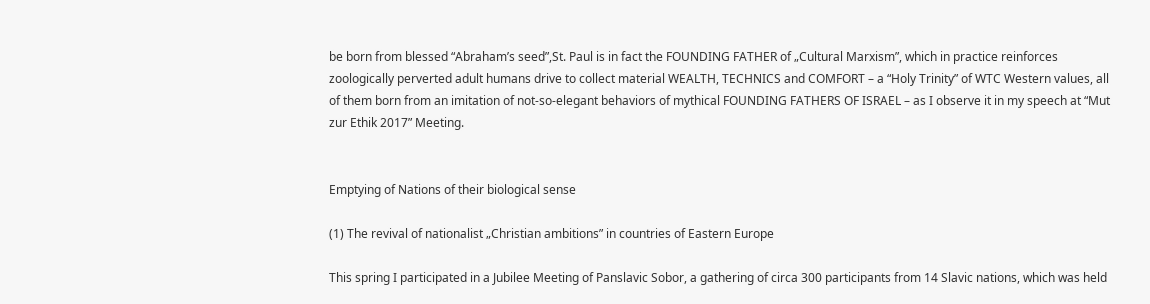be born from blessed “Abraham’s seed”,St. Paul is in fact the FOUNDING FATHER of „Cultural Marxism”, which in practice reinforces zoologically perverted adult humans drive to collect material WEALTH, TECHNICS and COMFORT – a “Holy Trinity” of WTC Western values, all of them born from an imitation of not-so-elegant behaviors of mythical FOUNDING FATHERS OF ISRAEL – as I observe it in my speech at “Mut zur Ethik 2017” Meeting.


Emptying of Nations of their biological sense

(1) The revival of nationalist „Christian ambitions” in countries of Eastern Europe

This spring I participated in a Jubilee Meeting of Panslavic Sobor, a gathering of circa 300 participants from 14 Slavic nations, which was held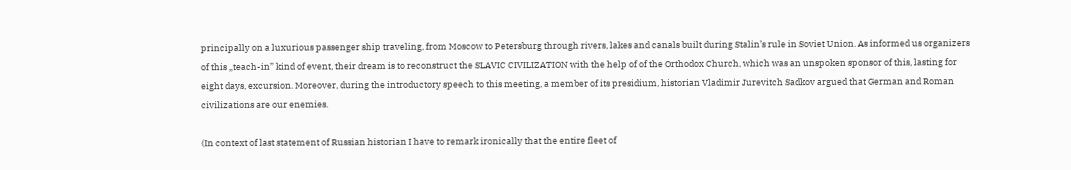principally on a luxurious passenger ship traveling, from Moscow to Petersburg through rivers, lakes and canals built during Stalin’s rule in Soviet Union. As informed us organizers of this „teach-in” kind of event, their dream is to reconstruct the SLAVIC CIVILIZATION with the help of of the Orthodox Church, which was an unspoken sponsor of this, lasting for eight days, excursion. Moreover, during the introductory speech to this meeting, a member of its presidium, historian Vladimir Jurevitch Sadkov argued that German and Roman civilizations are our enemies.

(In context of last statement of Russian historian I have to remark ironically that the entire fleet of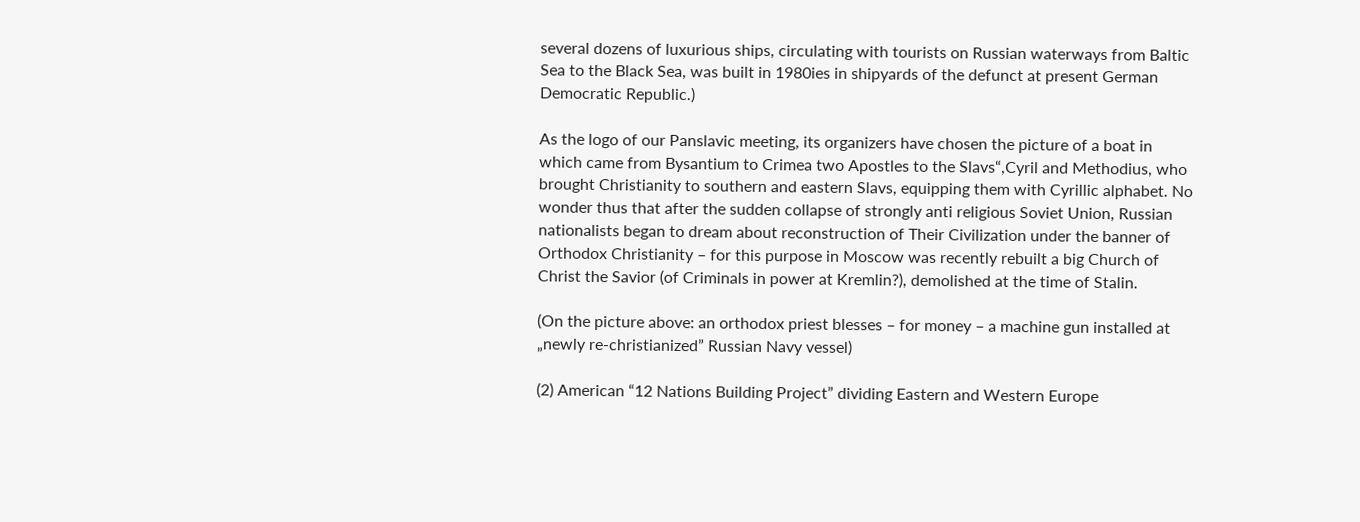several dozens of luxurious ships, circulating with tourists on Russian waterways from Baltic Sea to the Black Sea, was built in 1980ies in shipyards of the defunct at present German Democratic Republic.)

As the logo of our Panslavic meeting, its organizers have chosen the picture of a boat in which came from Bysantium to Crimea two Apostles to the Slavs“,Cyril and Methodius, who brought Christianity to southern and eastern Slavs, equipping them with Cyrillic alphabet. No wonder thus that after the sudden collapse of strongly anti religious Soviet Union, Russian nationalists began to dream about reconstruction of Their Civilization under the banner of Orthodox Christianity – for this purpose in Moscow was recently rebuilt a big Church of Christ the Savior (of Criminals in power at Kremlin?), demolished at the time of Stalin.

(On the picture above: an orthodox priest blesses – for money – a machine gun installed at „newly re-christianized” Russian Navy vessel)

(2) American “12 Nations Building Project” dividing Eastern and Western Europe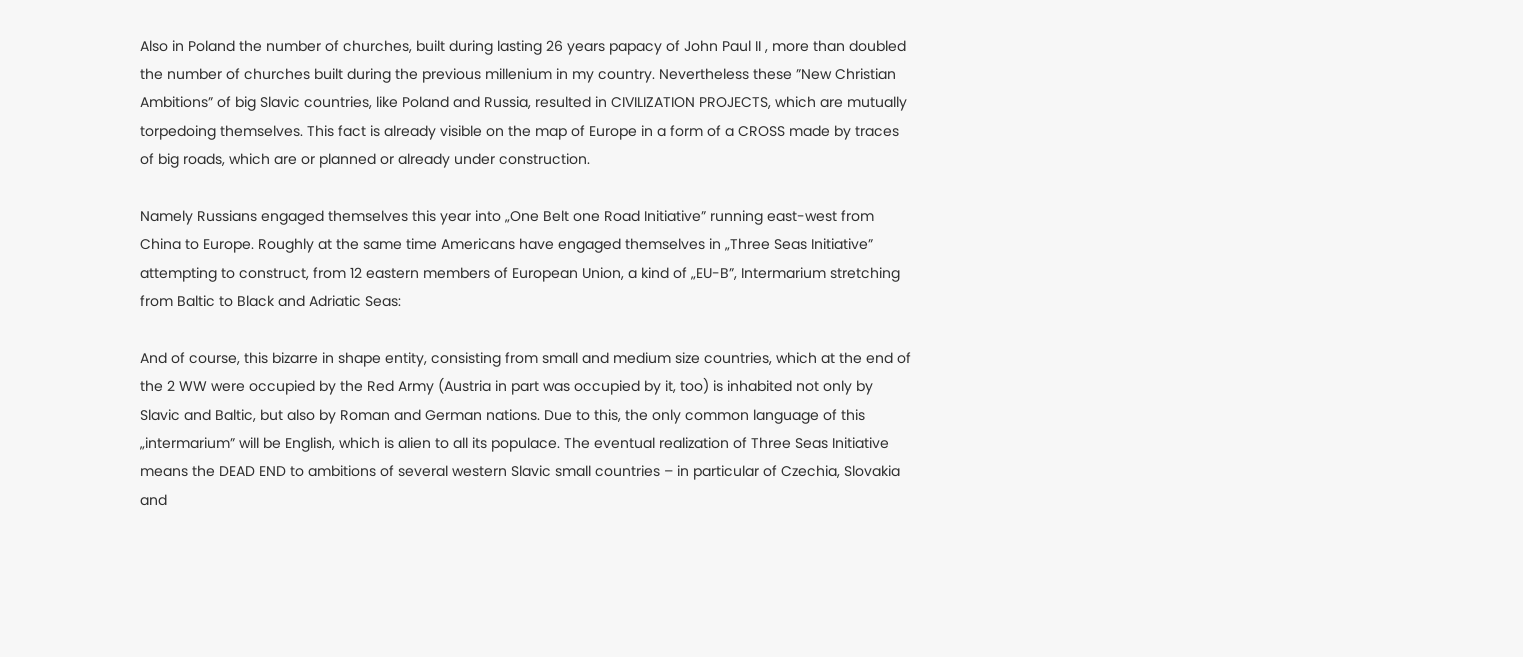Also in Poland the number of churches, built during lasting 26 years papacy of John Paul II , more than doubled the number of churches built during the previous millenium in my country. Nevertheless these ”New Christian Ambitions” of big Slavic countries, like Poland and Russia, resulted in CIVILIZATION PROJECTS, which are mutually torpedoing themselves. This fact is already visible on the map of Europe in a form of a CROSS made by traces of big roads, which are or planned or already under construction.

Namely Russians engaged themselves this year into „One Belt one Road Initiative” running east-west from China to Europe. Roughly at the same time Americans have engaged themselves in „Three Seas Initiative” attempting to construct, from 12 eastern members of European Union, a kind of „EU-B”, Intermarium stretching from Baltic to Black and Adriatic Seas:

And of course, this bizarre in shape entity, consisting from small and medium size countries, which at the end of the 2 WW were occupied by the Red Army (Austria in part was occupied by it, too) is inhabited not only by Slavic and Baltic, but also by Roman and German nations. Due to this, the only common language of this „intermarium” will be English, which is alien to all its populace. The eventual realization of Three Seas Initiative means the DEAD END to ambitions of several western Slavic small countries – in particular of Czechia, Slovakia and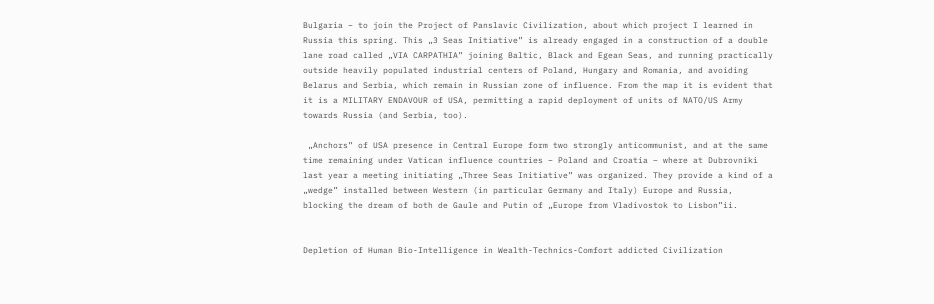Bulgaria – to join the Project of Panslavic Civilization, about which project I learned in Russia this spring. This „3 Seas Initiative” is already engaged in a construction of a double lane road called „VIA CARPATHIA” joining Baltic, Black and Egean Seas, and running practically outside heavily populated industrial centers of Poland, Hungary and Romania, and avoiding Belarus and Serbia, which remain in Russian zone of influence. From the map it is evident that it is a MILITARY ENDAVOUR of USA, permitting a rapid deployment of units of NATO/US Army towards Russia (and Serbia, too).

 „Anchors” of USA presence in Central Europe form two strongly anticommunist, and at the same time remaining under Vatican influence countries – Poland and Croatia – where at Dubrovniki last year a meeting initiating „Three Seas Initiative” was organized. They provide a kind of a „wedge” installed between Western (in particular Germany and Italy) Europe and Russia, blocking the dream of both de Gaule and Putin of „Europe from Vladivostok to Lisbon”ii.


Depletion of Human Bio-Intelligence in Wealth-Technics-Comfort addicted Civilization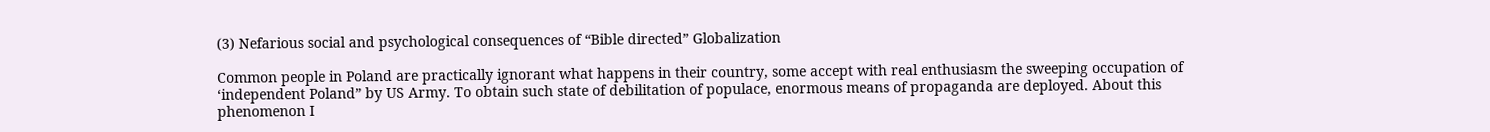(3) Nefarious social and psychological consequences of “Bible directed” Globalization

Common people in Poland are practically ignorant what happens in their country, some accept with real enthusiasm the sweeping occupation of ‘independent Poland” by US Army. To obtain such state of debilitation of populace, enormous means of propaganda are deployed. About this phenomenon I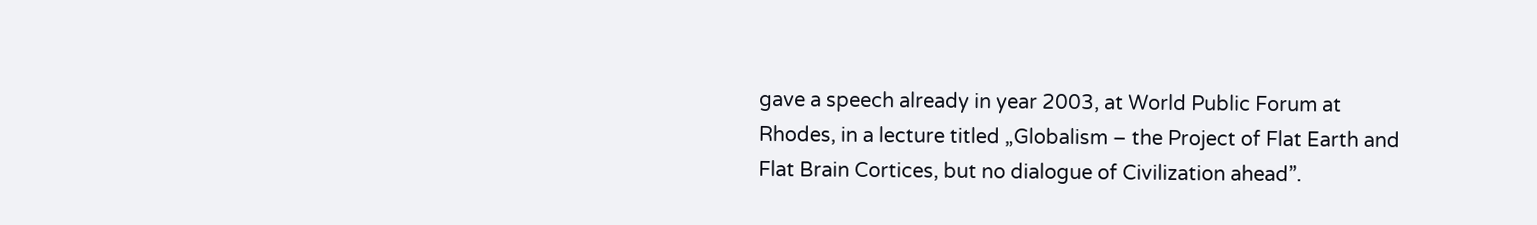gave a speech already in year 2003, at World Public Forum at Rhodes, in a lecture titled „Globalism – the Project of Flat Earth and Flat Brain Cortices, but no dialogue of Civilization ahead”.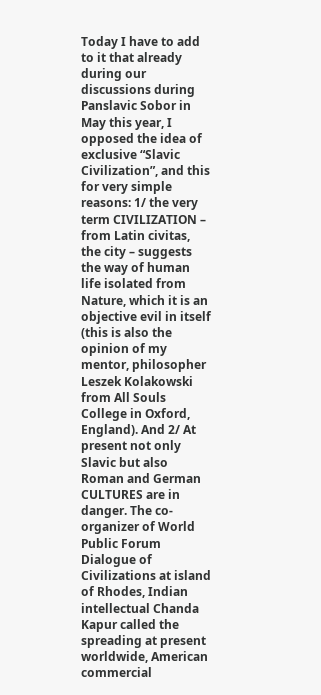Today I have to add to it that already during our discussions during Panslavic Sobor in May this year, I opposed the idea of exclusive “Slavic Civilization”, and this for very simple reasons: 1/ the very term CIVILIZATION – from Latin civitas, the city – suggests the way of human life isolated from Nature, which it is an objective evil in itself (this is also the opinion of my mentor, philosopher Leszek Kolakowski from All Souls College in Oxford, England). And 2/ At present not only Slavic but also Roman and German CULTURES are in danger. The co-organizer of World Public Forum Dialogue of Civilizations at island of Rhodes, Indian intellectual Chanda Kapur called the spreading at present worldwide, American commercial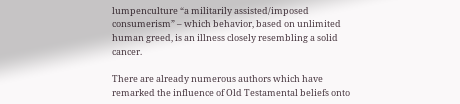lumpenculture “a militarily assisted/imposed consumerism” – which behavior, based on unlimited human greed, is an illness closely resembling a solid cancer.

There are already numerous authors which have remarked the influence of Old Testamental beliefs onto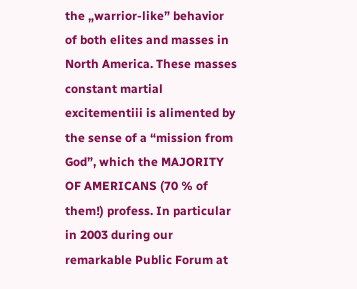the „warrior-like” behavior of both elites and masses in North America. These masses constant martial excitementiii is alimented by the sense of a “mission from God”, which the MAJORITY OF AMERICANS (70 % of them!) profess. In particular in 2003 during our remarkable Public Forum at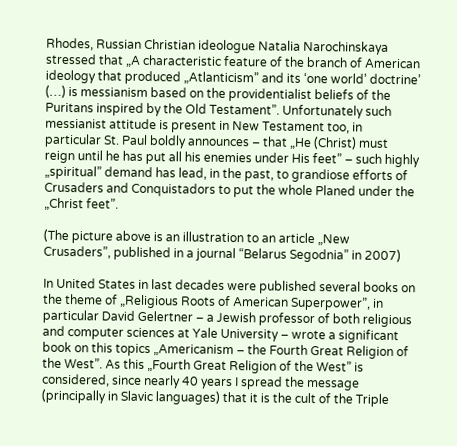Rhodes, Russian Christian ideologue Natalia Narochinskaya stressed that „A characteristic feature of the branch of American ideology that produced „Atlanticism” and its ‘one world’ doctrine’ (…) is messianism based on the providentialist beliefs of the Puritans inspired by the Old Testament”. Unfortunately such messianist attitude is present in New Testament too, in particular St. Paul boldly announces – that „He (Christ) must reign until he has put all his enemies under His feet” – such highly „spiritual” demand has lead, in the past, to grandiose efforts of Crusaders and Conquistadors to put the whole Planed under the „Christ feet”.

(The picture above is an illustration to an article „New Crusaders”, published in a journal “Belarus Segodnia” in 2007)

In United States in last decades were published several books on the theme of „Religious Roots of American Superpower”, in particular David Gelertner – a Jewish professor of both religious and computer sciences at Yale University – wrote a significant book on this topics „Americanism – the Fourth Great Religion of the West”. As this „Fourth Great Religion of the West” is considered, since nearly 40 years I spread the message (principally in Slavic languages) that it is the cult of the Triple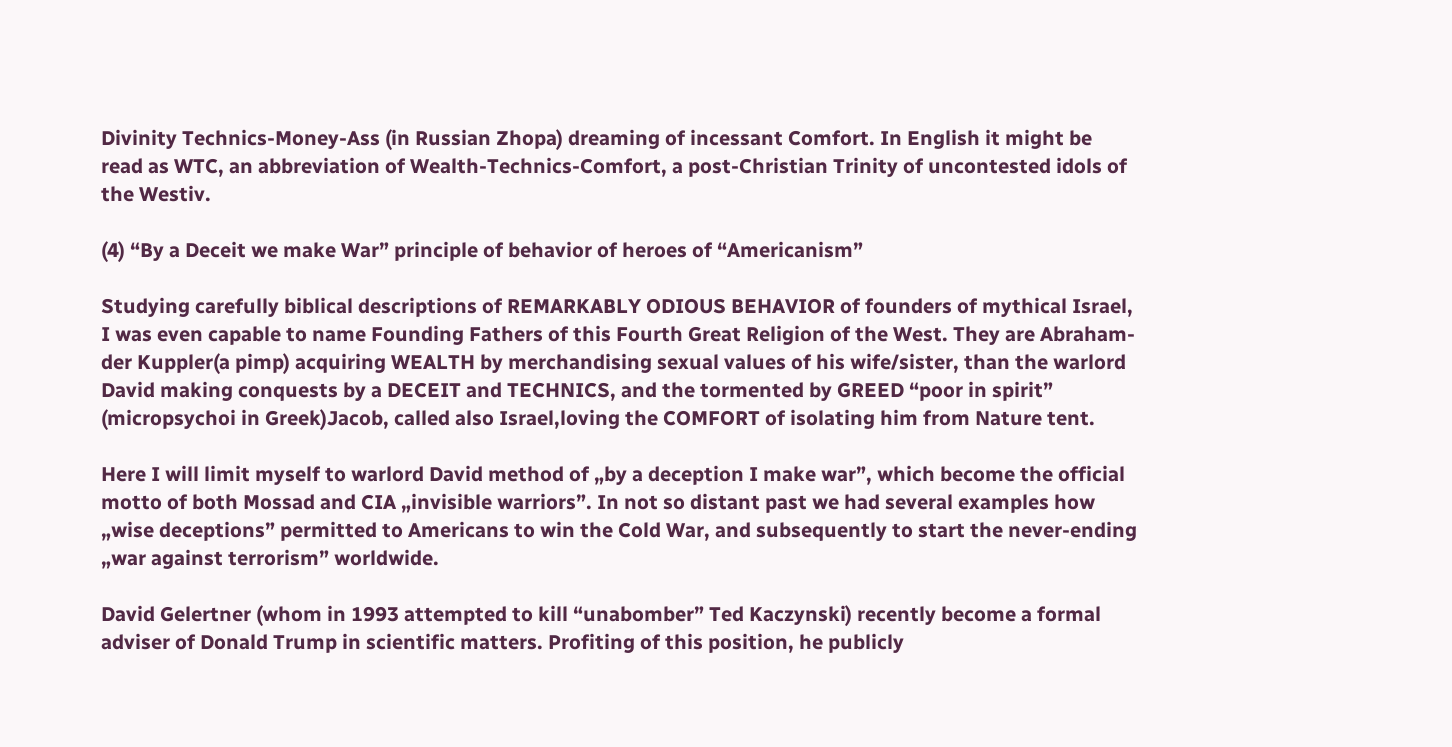Divinity Technics-Money-Ass (in Russian Zhopa) dreaming of incessant Comfort. In English it might be read as WTC, an abbreviation of Wealth-Technics-Comfort, a post-Christian Trinity of uncontested idols of the Westiv.

(4) “By a Deceit we make War” principle of behavior of heroes of “Americanism”

Studying carefully biblical descriptions of REMARKABLY ODIOUS BEHAVIOR of founders of mythical Israel, I was even capable to name Founding Fathers of this Fourth Great Religion of the West. They are Abraham-der Kuppler(a pimp) acquiring WEALTH by merchandising sexual values of his wife/sister, than the warlord David making conquests by a DECEIT and TECHNICS, and the tormented by GREED “poor in spirit” (micropsychoi in Greek)Jacob, called also Israel,loving the COMFORT of isolating him from Nature tent.

Here I will limit myself to warlord David method of „by a deception I make war”, which become the official motto of both Mossad and CIA „invisible warriors”. In not so distant past we had several examples how „wise deceptions” permitted to Americans to win the Cold War, and subsequently to start the never-ending „war against terrorism” worldwide.

David Gelertner (whom in 1993 attempted to kill “unabomber” Ted Kaczynski) recently become a formal adviser of Donald Trump in scientific matters. Profiting of this position, he publicly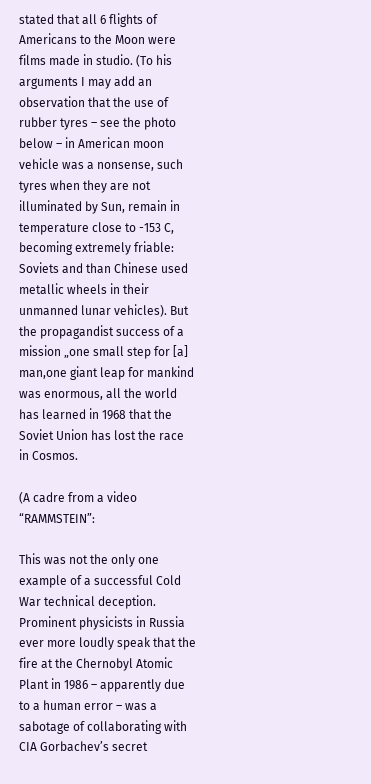stated that all 6 flights of Americans to the Moon were films made in studio. (To his arguments I may add an observation that the use of rubber tyres – see the photo below – in American moon vehicle was a nonsense, such tyres when they are not illuminated by Sun, remain in temperature close to -153 C, becoming extremely friable: Soviets and than Chinese used metallic wheels in their unmanned lunar vehicles). But the propagandist success of a mission „one small step for [a] man,one giant leap for mankind was enormous, all the world has learned in 1968 that the Soviet Union has lost the race in Cosmos.

(A cadre from a video “RAMMSTEIN”:

This was not the only one example of a successful Cold War technical deception. Prominent physicists in Russia ever more loudly speak that the fire at the Chernobyl Atomic Plant in 1986 – apparently due to a human error – was a sabotage of collaborating with CIA Gorbachev’s secret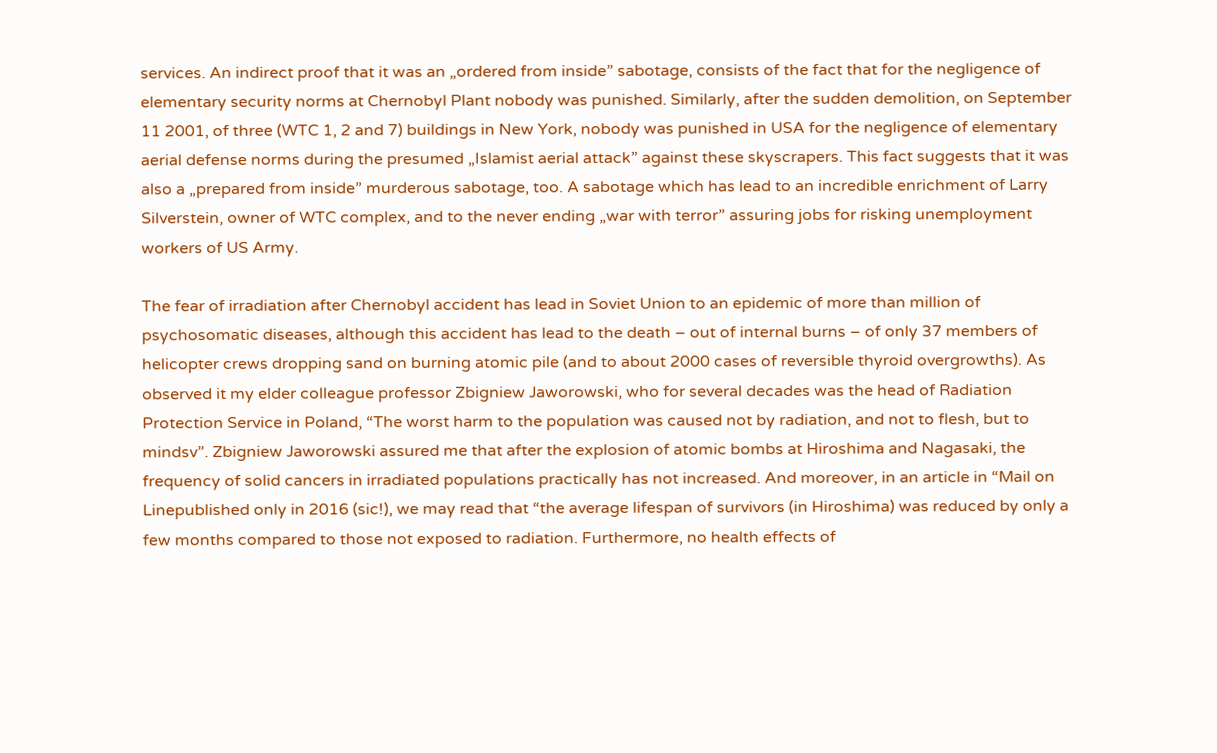services. An indirect proof that it was an „ordered from inside” sabotage, consists of the fact that for the negligence of elementary security norms at Chernobyl Plant nobody was punished. Similarly, after the sudden demolition, on September 11 2001, of three (WTC 1, 2 and 7) buildings in New York, nobody was punished in USA for the negligence of elementary aerial defense norms during the presumed „Islamist aerial attack” against these skyscrapers. This fact suggests that it was also a „prepared from inside” murderous sabotage, too. A sabotage which has lead to an incredible enrichment of Larry Silverstein, owner of WTC complex, and to the never ending „war with terror” assuring jobs for risking unemployment workers of US Army.

The fear of irradiation after Chernobyl accident has lead in Soviet Union to an epidemic of more than million of psychosomatic diseases, although this accident has lead to the death – out of internal burns – of only 37 members of helicopter crews dropping sand on burning atomic pile (and to about 2000 cases of reversible thyroid overgrowths). As observed it my elder colleague professor Zbigniew Jaworowski, who for several decades was the head of Radiation Protection Service in Poland, “The worst harm to the population was caused not by radiation, and not to flesh, but to mindsv”. Zbigniew Jaworowski assured me that after the explosion of atomic bombs at Hiroshima and Nagasaki, the frequency of solid cancers in irradiated populations practically has not increased. And moreover, in an article in “Mail on Linepublished only in 2016 (sic!), we may read that “the average lifespan of survivors (in Hiroshima) was reduced by only a few months compared to those not exposed to radiation. Furthermore, no health effects of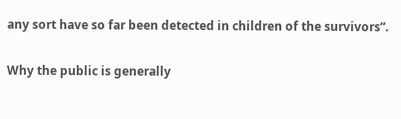any sort have so far been detected in children of the survivors”.

Why the public is generally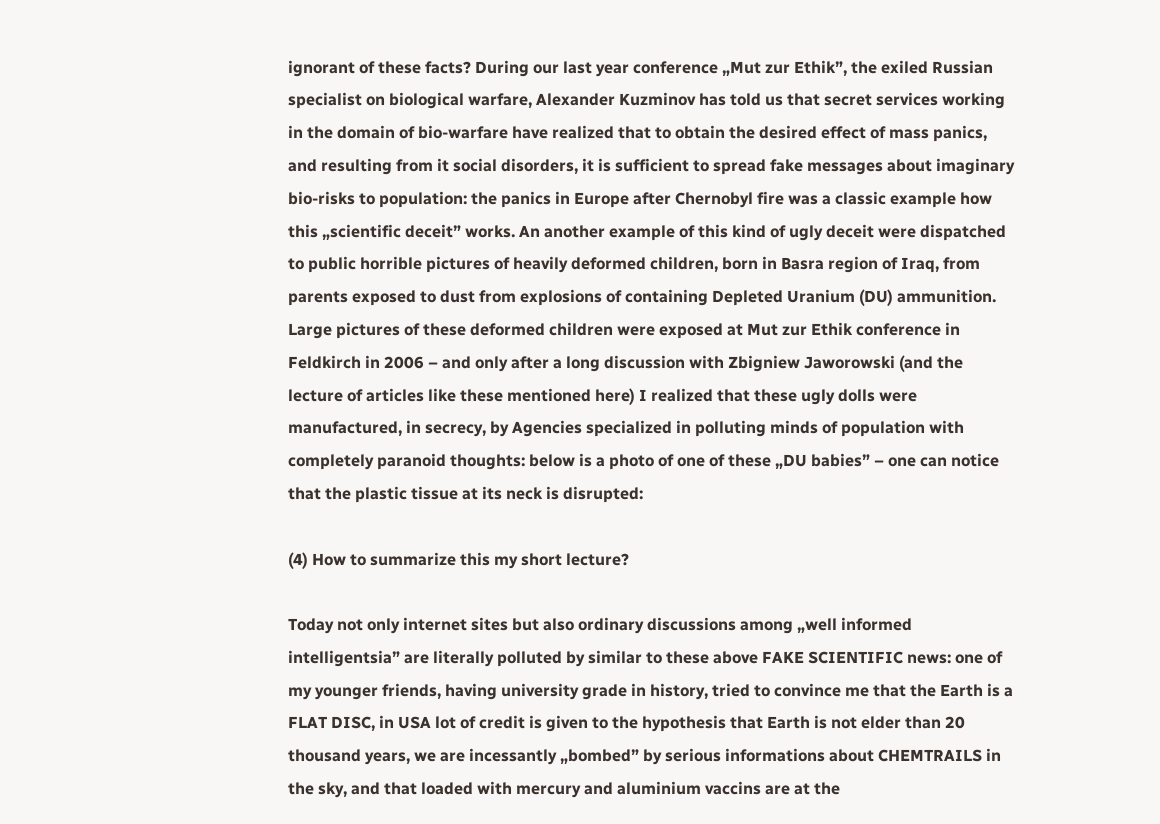ignorant of these facts? During our last year conference „Mut zur Ethik”, the exiled Russian specialist on biological warfare, Alexander Kuzminov has told us that secret services working in the domain of bio-warfare have realized that to obtain the desired effect of mass panics, and resulting from it social disorders, it is sufficient to spread fake messages about imaginary bio-risks to population: the panics in Europe after Chernobyl fire was a classic example how this „scientific deceit” works. An another example of this kind of ugly deceit were dispatched to public horrible pictures of heavily deformed children, born in Basra region of Iraq, from parents exposed to dust from explosions of containing Depleted Uranium (DU) ammunition. Large pictures of these deformed children were exposed at Mut zur Ethik conference in Feldkirch in 2006 – and only after a long discussion with Zbigniew Jaworowski (and the lecture of articles like these mentioned here) I realized that these ugly dolls were manufactured, in secrecy, by Agencies specialized in polluting minds of population with completely paranoid thoughts: below is a photo of one of these „DU babies” – one can notice that the plastic tissue at its neck is disrupted:

(4) How to summarize this my short lecture?

Today not only internet sites but also ordinary discussions among „well informed intelligentsia” are literally polluted by similar to these above FAKE SCIENTIFIC news: one of my younger friends, having university grade in history, tried to convince me that the Earth is a FLAT DISC, in USA lot of credit is given to the hypothesis that Earth is not elder than 20 thousand years, we are incessantly „bombed” by serious informations about CHEMTRAILS in the sky, and that loaded with mercury and aluminium vaccins are at the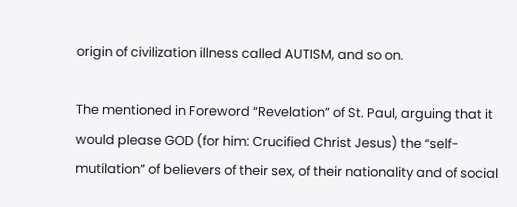origin of civilization illness called AUTISM, and so on.

The mentioned in Foreword “Revelation” of St. Paul, arguing that it would please GOD (for him: Crucified Christ Jesus) the “self-mutilation” of believers of their sex, of their nationality and of social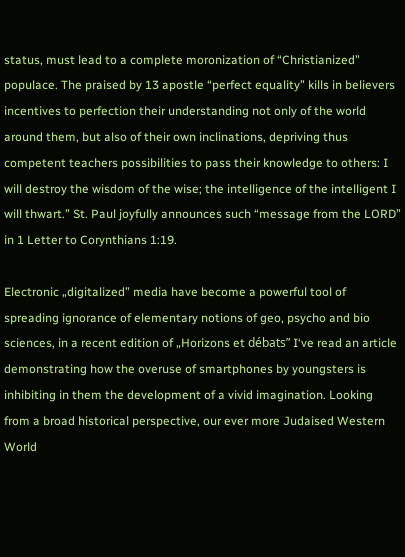status, must lead to a complete moronization of “Christianized” populace. The praised by 13 apostle “perfect equality” kills in believers incentives to perfection their understanding not only of the world around them, but also of their own inclinations, depriving thus competent teachers possibilities to pass their knowledge to others: I will destroy the wisdom of the wise; the intelligence of the intelligent I will thwart.” St. Paul joyfully announces such “message from the LORD” in 1 Letter to Corynthians 1:19.

Electronic „digitalized” media have become a powerful tool of spreading ignorance of elementary notions of geo, psycho and bio sciences, in a recent edition of „Horizons et débats” I‘ve read an article demonstrating how the overuse of smartphones by youngsters is inhibiting in them the development of a vivid imagination. Looking from a broad historical perspective, our ever more Judaised Western World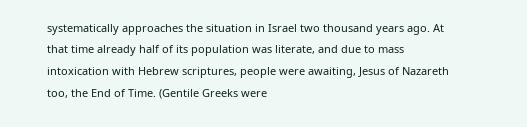systematically approaches the situation in Israel two thousand years ago. At that time already half of its population was literate, and due to mass intoxication with Hebrew scriptures, people were awaiting, Jesus of Nazareth too, the End of Time. (Gentile Greeks were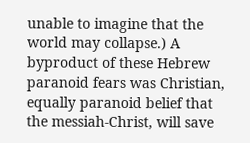unable to imagine that the world may collapse.) A byproduct of these Hebrew paranoid fears was Christian, equally paranoid belief that the messiah-Christ, will save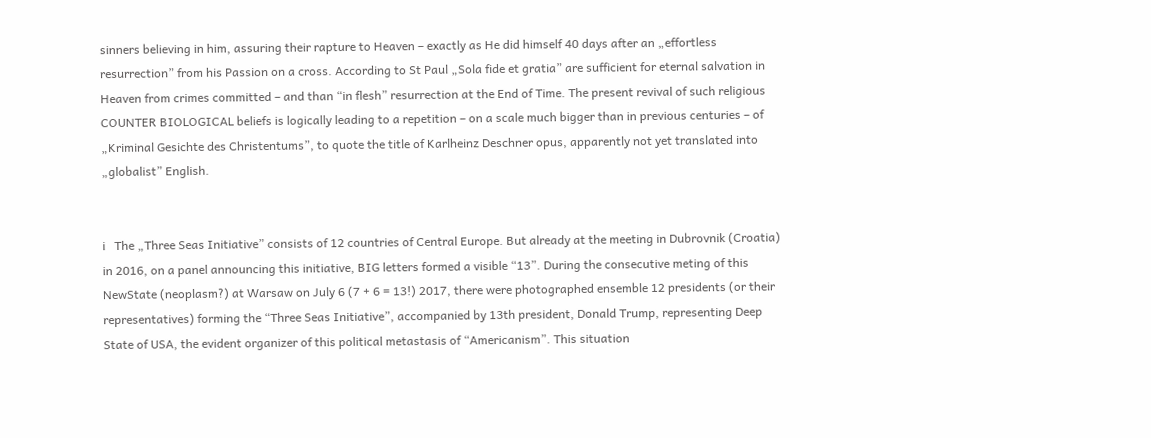sinners believing in him, assuring their rapture to Heaven – exactly as He did himself 40 days after an „effortless resurrection” from his Passion on a cross. According to St Paul „Sola fide et gratia” are sufficient for eternal salvation in Heaven from crimes committed – and than “in flesh” resurrection at the End of Time. The present revival of such religious COUNTER BIOLOGICAL beliefs is logically leading to a repetition – on a scale much bigger than in previous centuries – of „Kriminal Gesichte des Christentums”, to quote the title of Karlheinz Deschner opus, apparently not yet translated into „globalist” English.


i   The „Three Seas Initiative” consists of 12 countries of Central Europe. But already at the meeting in Dubrovnik (Croatia) in 2016, on a panel announcing this initiative, BIG letters formed a visible “13”. During the consecutive meting of this NewState (neoplasm?) at Warsaw on July 6 (7 + 6 = 13!) 2017, there were photographed ensemble 12 presidents (or their representatives) forming the “Three Seas Initiative”, accompanied by 13th president, Donald Trump, representing Deep State of USA, the evident organizer of this political metastasis of “Americanism”. This situation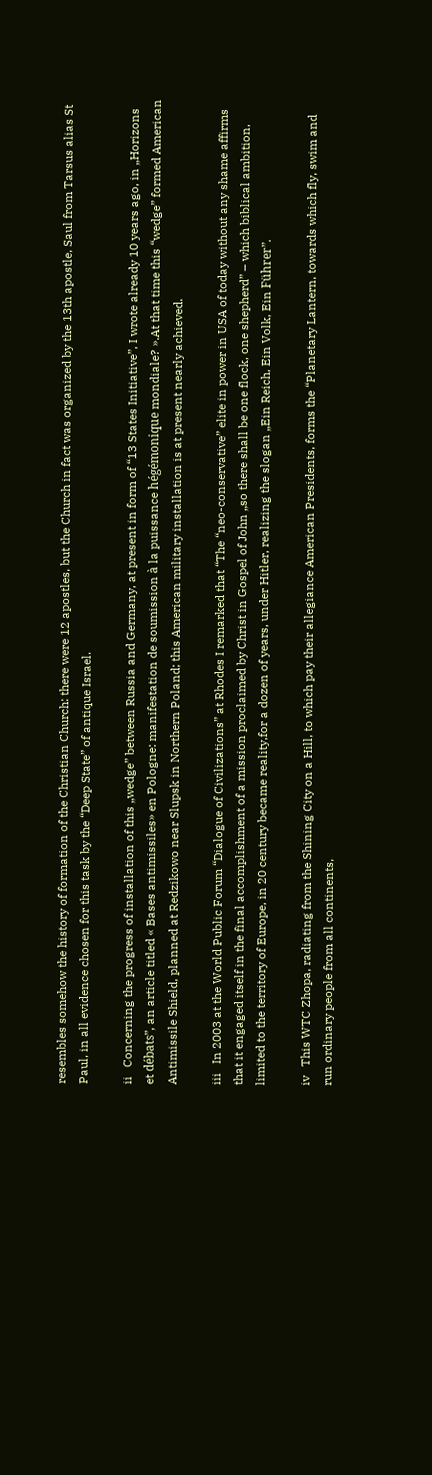resembles somehow the history of formation of the Christian Church: there were 12 apostles, but the Church in fact was organized by the 13th apostle, Saul from Tarsus alias St Paul, in all evidence chosen for this task by the “Deep State” of antique Israel.

ii   Concerning the progress of installation of this „wedge” between Russia and Germany, at present in form of “13 States Initiative”, I wrote already 10 years ago, in „Horizons et débats”, an article titled « Bases antimissiles» en Pologne: manifestation de soumission à la puissance hégémonique mondiale? ».At that time this “wedge” formed American Antimissile Shield, planned at Redzikowo near Slupsk in Northern Poland; this American military installation is at present nearly achieved.

iii   In 2003 at the World Public Forum “Dialogue of Civilizations” at Rhodes I remarked that “The “neo-conservative” elite in power in USA of today without any shame affirms that it engaged itself in the final accomplishment of a mission proclaimed by Christ in Gospel of John „so there shall be one flock, one shepherd” – which biblical ambition, limited to the territory of Europe, in 20 century became reality,for a dozen of years, under Hitler, realizing the slogan „Ein Reich, Ein Volk, Ein Führer”.

iv   This WTC Zhopa, radiating from the Shining City on a Hill, to which pay their allegiance American Presidents, forms the “Planetary Lantern, towards which fly, swim and run ordinary people from all continents,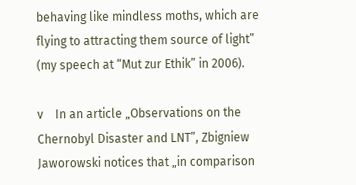behaving like mindless moths, which are flying to attracting them source of light” (my speech at “Mut zur Ethik” in 2006).

v    In an article „Observations on the Chernobyl Disaster and LNT”, Zbigniew Jaworowski notices that „in comparison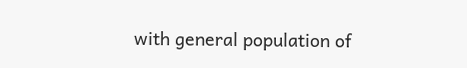with general population of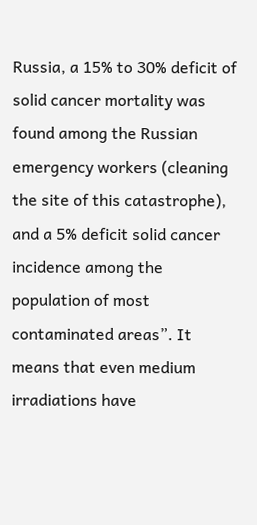Russia, a 15% to 30% deficit of solid cancer mortality was found among the Russian emergency workers (cleaning the site of this catastrophe), and a 5% deficit solid cancer incidence among the population of most contaminated areas”. It means that even medium irradiations have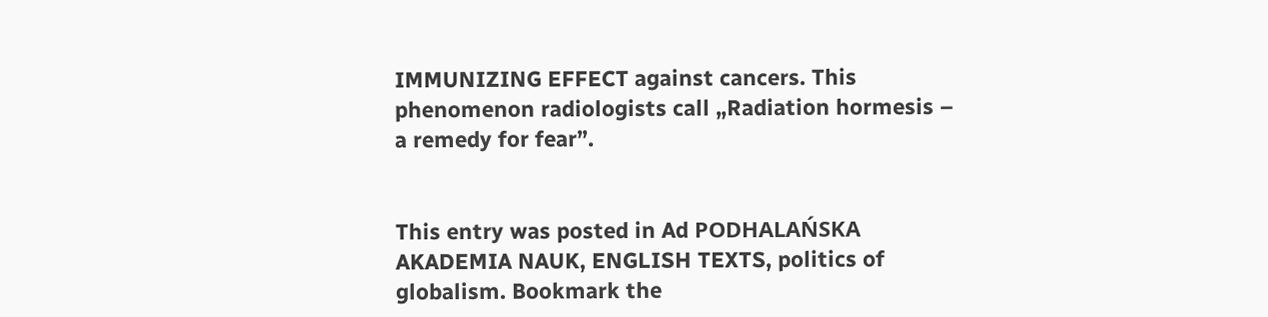IMMUNIZING EFFECT against cancers. This phenomenon radiologists call „Radiation hormesis – a remedy for fear”.


This entry was posted in Ad PODHALAŃSKA AKADEMIA NAUK, ENGLISH TEXTS, politics of globalism. Bookmark the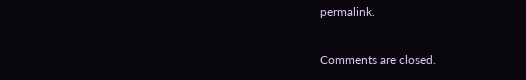permalink.

Comments are closed.